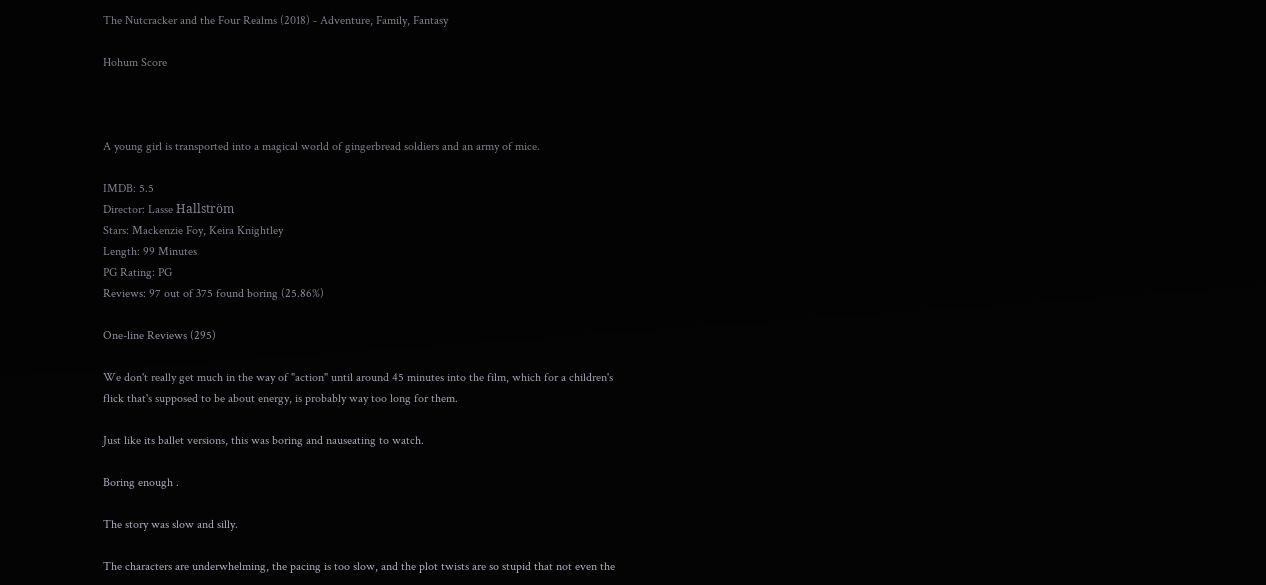The Nutcracker and the Four Realms (2018) - Adventure, Family, Fantasy

Hohum Score



A young girl is transported into a magical world of gingerbread soldiers and an army of mice.

IMDB: 5.5
Director: Lasse Hallström
Stars: Mackenzie Foy, Keira Knightley
Length: 99 Minutes
PG Rating: PG
Reviews: 97 out of 375 found boring (25.86%)

One-line Reviews (295)

We don't really get much in the way of "action" until around 45 minutes into the film, which for a children's flick that's supposed to be about energy, is probably way too long for them.

Just like its ballet versions, this was boring and nauseating to watch.

Boring enough .

The story was slow and silly.

The characters are underwhelming, the pacing is too slow, and the plot twists are so stupid that not even the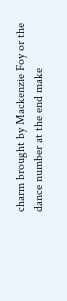charm brought by Mackenzie Foy or the dance number at the end make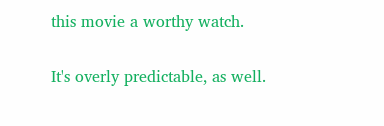this movie a worthy watch.

It's overly predictable, as well.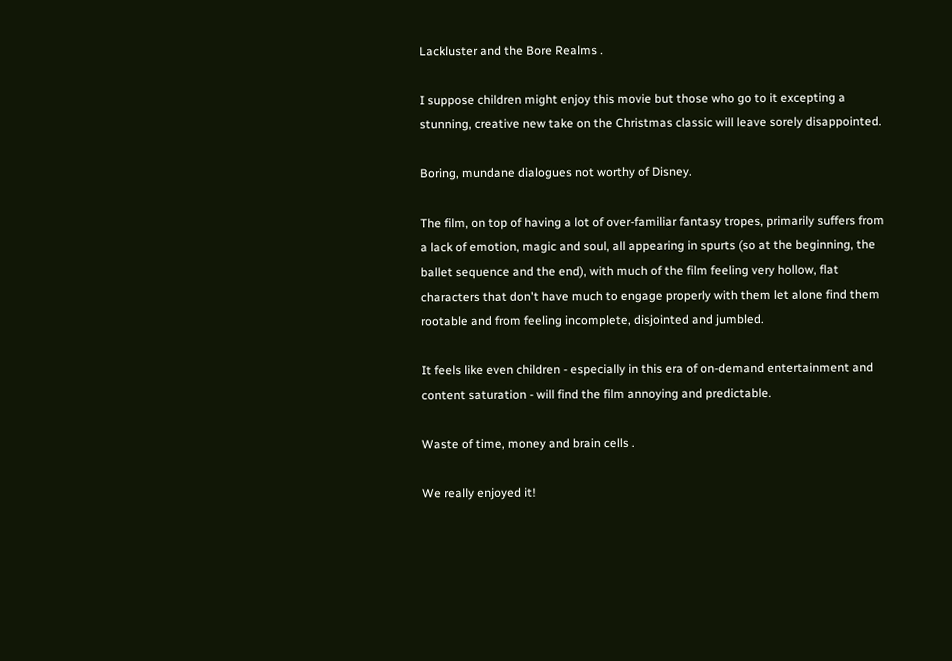Lackluster and the Bore Realms .

I suppose children might enjoy this movie but those who go to it excepting a stunning, creative new take on the Christmas classic will leave sorely disappointed.

Boring, mundane dialogues not worthy of Disney.

The film, on top of having a lot of over-familiar fantasy tropes, primarily suffers from a lack of emotion, magic and soul, all appearing in spurts (so at the beginning, the ballet sequence and the end), with much of the film feeling very hollow, flat characters that don't have much to engage properly with them let alone find them rootable and from feeling incomplete, disjointed and jumbled.

It feels like even children - especially in this era of on-demand entertainment and content saturation - will find the film annoying and predictable.

Waste of time, money and brain cells .

We really enjoyed it!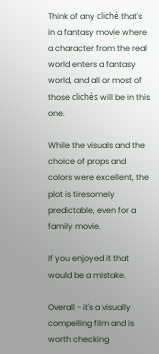Think of any cliché that's in a fantasy movie where a character from the real world enters a fantasy world, and all or most of those clichés will be in this one.

While the visuals and the choice of props and colors were excellent, the plot is tiresomely predictable, even for a family movie.

If you enjoyed it that would be a mistake.

Overall - it's a visually compelling film and is worth checking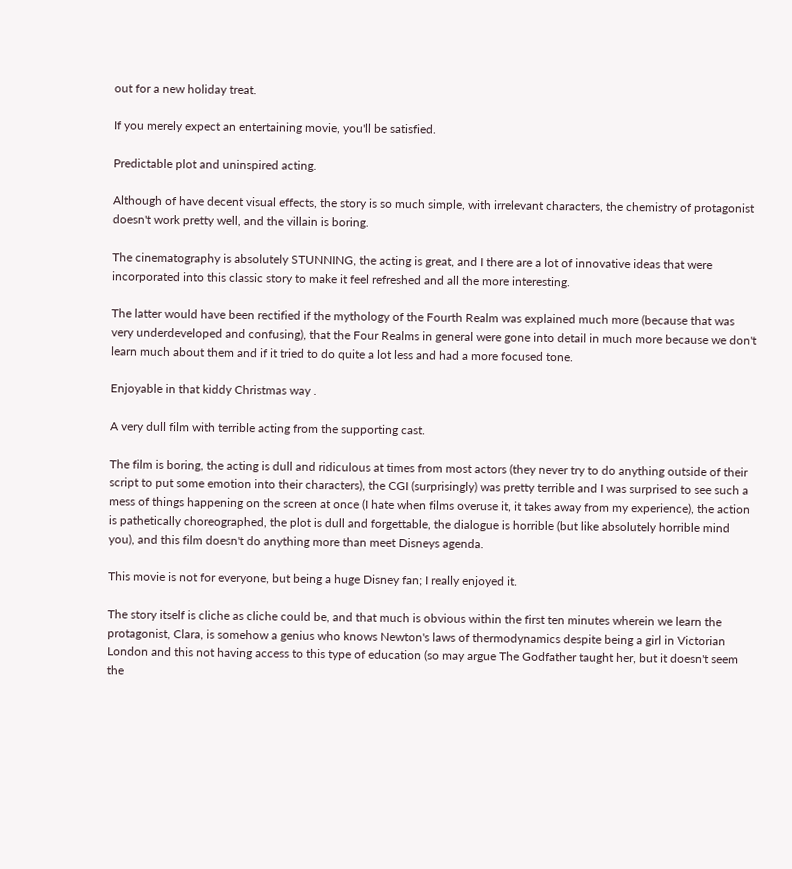out for a new holiday treat.

If you merely expect an entertaining movie, you'll be satisfied.

Predictable plot and uninspired acting.

Although of have decent visual effects, the story is so much simple, with irrelevant characters, the chemistry of protagonist doesn't work pretty well, and the villain is boring.

The cinematography is absolutely STUNNING, the acting is great, and I there are a lot of innovative ideas that were incorporated into this classic story to make it feel refreshed and all the more interesting.

The latter would have been rectified if the mythology of the Fourth Realm was explained much more (because that was very underdeveloped and confusing), that the Four Realms in general were gone into detail in much more because we don't learn much about them and if it tried to do quite a lot less and had a more focused tone.

Enjoyable in that kiddy Christmas way .

A very dull film with terrible acting from the supporting cast.

The film is boring, the acting is dull and ridiculous at times from most actors (they never try to do anything outside of their script to put some emotion into their characters), the CGI (surprisingly) was pretty terrible and I was surprised to see such a mess of things happening on the screen at once (I hate when films overuse it, it takes away from my experience), the action is pathetically choreographed, the plot is dull and forgettable, the dialogue is horrible (but like absolutely horrible mind you), and this film doesn't do anything more than meet Disneys agenda.

This movie is not for everyone, but being a huge Disney fan; I really enjoyed it.

The story itself is cliche as cliche could be, and that much is obvious within the first ten minutes wherein we learn the protagonist, Clara, is somehow a genius who knows Newton's laws of thermodynamics despite being a girl in Victorian London and this not having access to this type of education (so may argue The Godfather taught her, but it doesn't seem the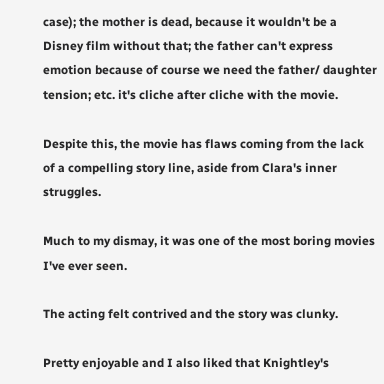case); the mother is dead, because it wouldn't be a Disney film without that; the father can't express emotion because of course we need the father/ daughter tension; etc. it's cliche after cliche with the movie.

Despite this, the movie has flaws coming from the lack of a compelling story line, aside from Clara's inner struggles.

Much to my dismay, it was one of the most boring movies I've ever seen.

The acting felt contrived and the story was clunky.

Pretty enjoyable and I also liked that Knightley's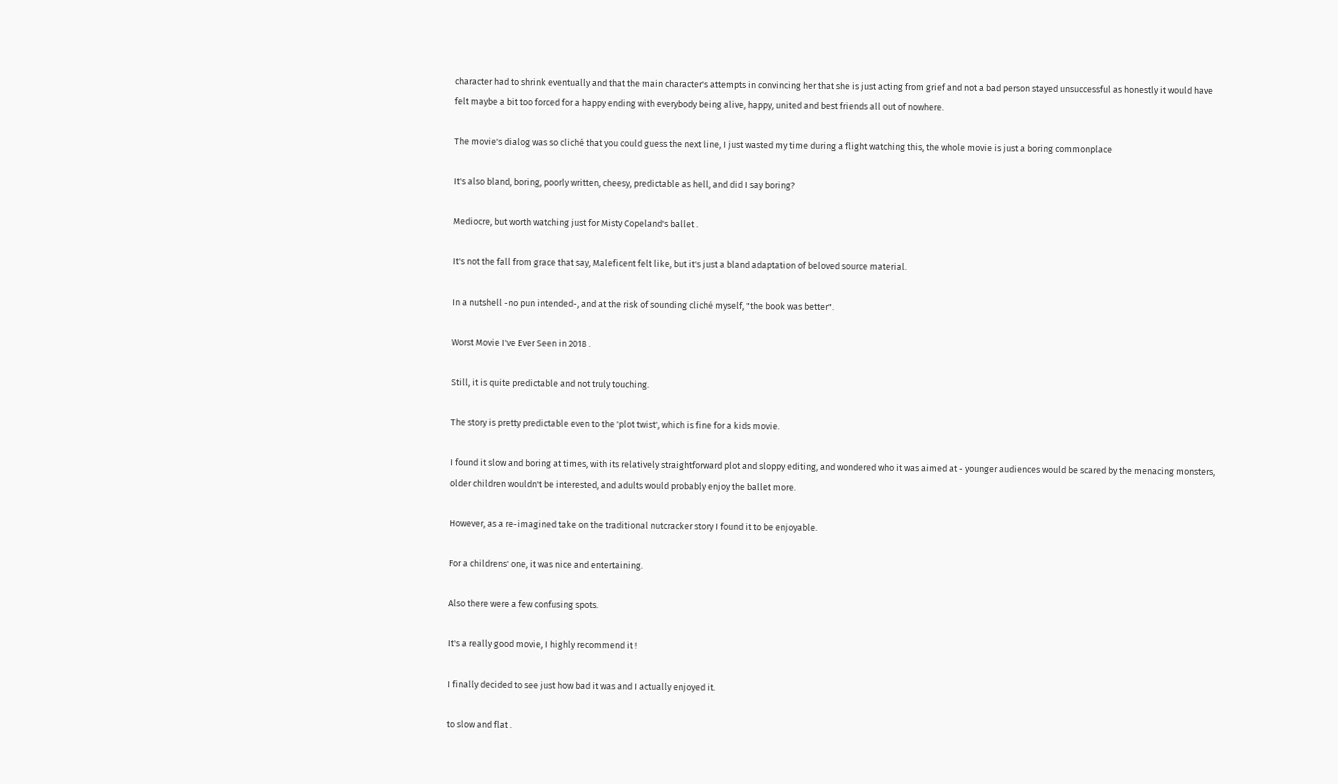character had to shrink eventually and that the main character's attempts in convincing her that she is just acting from grief and not a bad person stayed unsuccessful as honestly it would have felt maybe a bit too forced for a happy ending with everybody being alive, happy, united and best friends all out of nowhere.

The movie's dialog was so cliché that you could guess the next line, I just wasted my time during a flight watching this, the whole movie is just a boring commonplace

It's also bland, boring, poorly written, cheesy, predictable as hell, and did I say boring?

Mediocre, but worth watching just for Misty Copeland's ballet .

It's not the fall from grace that say, Maleficent felt like, but it's just a bland adaptation of beloved source material.

In a nutshell -no pun intended-, and at the risk of sounding cliché myself, "the book was better".

Worst Movie I've Ever Seen in 2018 .

Still, it is quite predictable and not truly touching.

The story is pretty predictable even to the 'plot twist', which is fine for a kids movie.

I found it slow and boring at times, with its relatively straightforward plot and sloppy editing, and wondered who it was aimed at - younger audiences would be scared by the menacing monsters, older children wouldn't be interested, and adults would probably enjoy the ballet more.

However, as a re-imagined take on the traditional nutcracker story I found it to be enjoyable.

For a childrens' one, it was nice and entertaining.

Also there were a few confusing spots.

It's a really good movie, I highly recommend it !

I finally decided to see just how bad it was and I actually enjoyed it.

to slow and flat .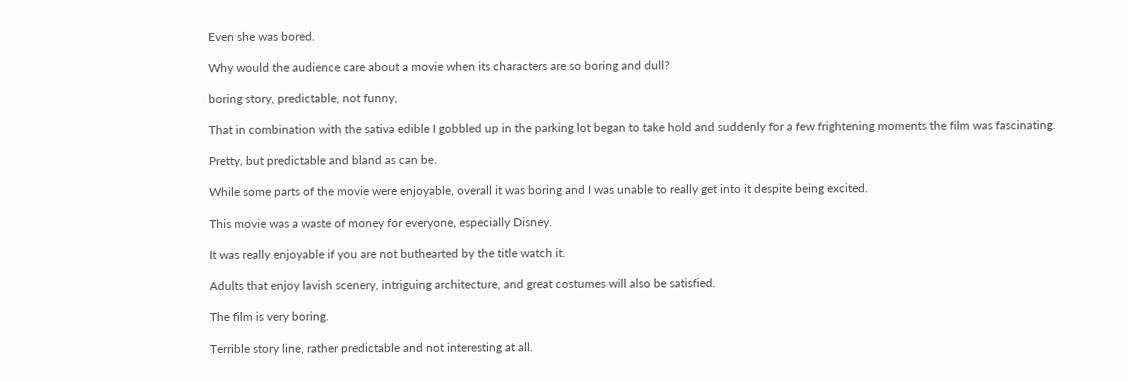Even she was bored.

Why would the audience care about a movie when its characters are so boring and dull?

boring story, predictable, not funny,

That in combination with the sativa edible I gobbled up in the parking lot began to take hold and suddenly for a few frightening moments the film was fascinating.

Pretty, but predictable and bland as can be.

While some parts of the movie were enjoyable, overall it was boring and I was unable to really get into it despite being excited.

This movie was a waste of money for everyone, especially Disney.

It was really enjoyable if you are not buthearted by the title watch it.

Adults that enjoy lavish scenery, intriguing architecture, and great costumes will also be satisfied.

The film is very boring.

Terrible story line, rather predictable and not interesting at all.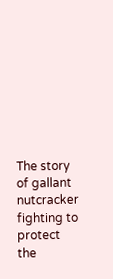The story of gallant nutcracker fighting to protect the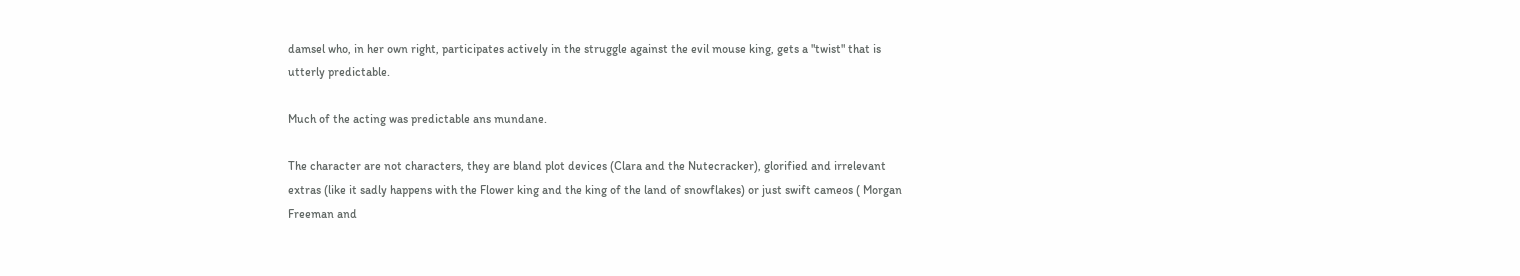damsel who, in her own right, participates actively in the struggle against the evil mouse king, gets a "twist" that is utterly predictable.

Much of the acting was predictable ans mundane.

The character are not characters, they are bland plot devices (Clara and the Nutecracker), glorified and irrelevant extras (like it sadly happens with the Flower king and the king of the land of snowflakes) or just swift cameos ( Morgan Freeman and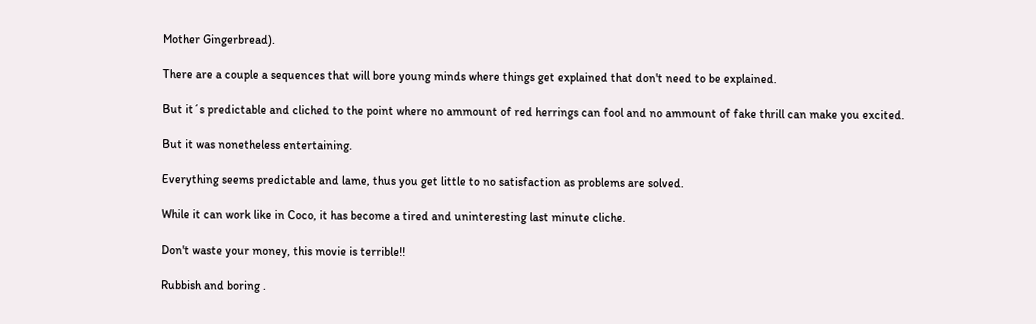Mother Gingerbread).

There are a couple a sequences that will bore young minds where things get explained that don't need to be explained.

But it´s predictable and cliched to the point where no ammount of red herrings can fool and no ammount of fake thrill can make you excited.

But it was nonetheless entertaining.

Everything seems predictable and lame, thus you get little to no satisfaction as problems are solved.

While it can work like in Coco, it has become a tired and uninteresting last minute cliche.

Don't waste your money, this movie is terrible!!

Rubbish and boring .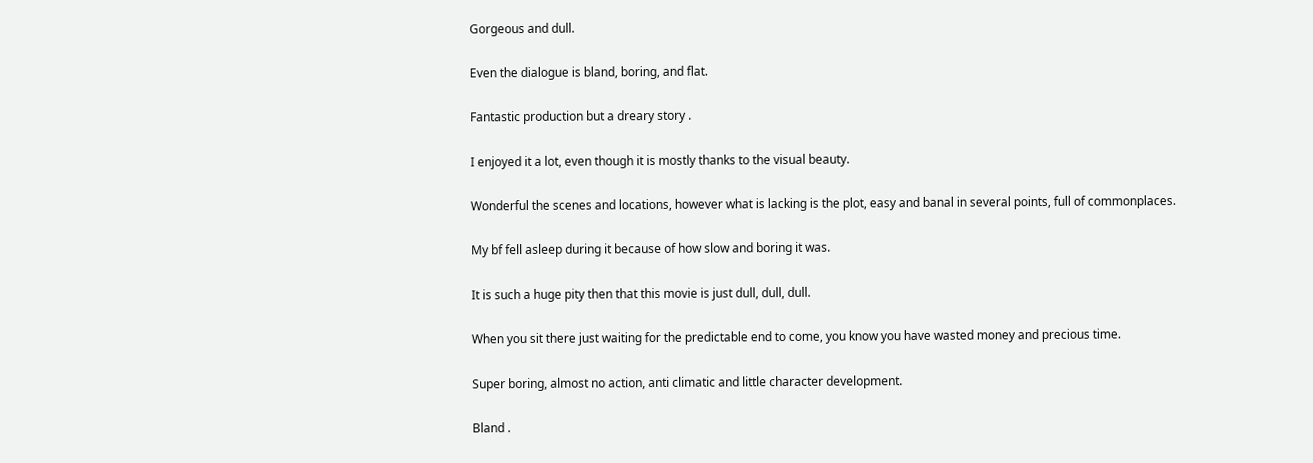Gorgeous and dull.

Even the dialogue is bland, boring, and flat.

Fantastic production but a dreary story .

I enjoyed it a lot, even though it is mostly thanks to the visual beauty.

Wonderful the scenes and locations, however what is lacking is the plot, easy and banal in several points, full of commonplaces.

My bf fell asleep during it because of how slow and boring it was.

It is such a huge pity then that this movie is just dull, dull, dull.

When you sit there just waiting for the predictable end to come, you know you have wasted money and precious time.

Super boring, almost no action, anti climatic and little character development.

Bland .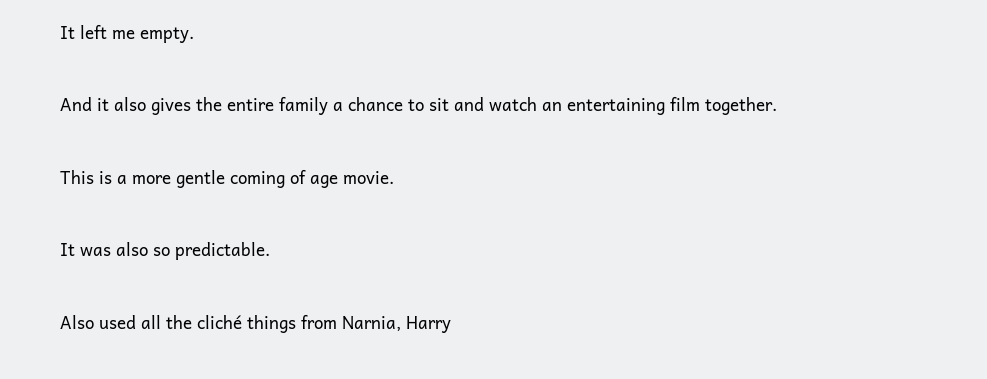It left me empty.

And it also gives the entire family a chance to sit and watch an entertaining film together.

This is a more gentle coming of age movie.

It was also so predictable.

Also used all the cliché things from Narnia, Harry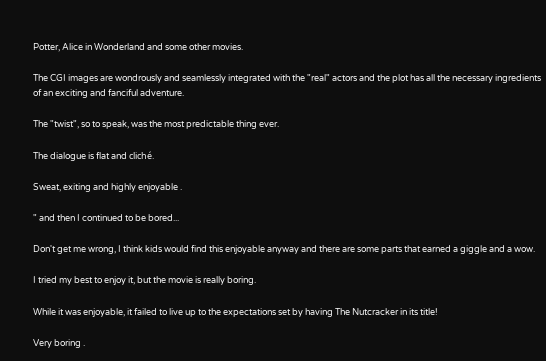Potter, Alice in Wonderland and some other movies.

The CGI images are wondrously and seamlessly integrated with the "real" actors and the plot has all the necessary ingredients of an exciting and fanciful adventure.

The "twist", so to speak, was the most predictable thing ever.

The dialogue is flat and cliché.

Sweat, exiting and highly enjoyable .

" and then I continued to be bored...

Don't get me wrong, I think kids would find this enjoyable anyway and there are some parts that earned a giggle and a wow.

I tried my best to enjoy it, but the movie is really boring.

While it was enjoyable, it failed to live up to the expectations set by having The Nutcracker in its title!

Very boring .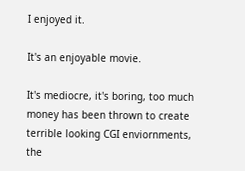I enjoyed it.

It's an enjoyable movie.

It's mediocre, it's boring, too much money has been thrown to create terrible looking CGI enviornments, the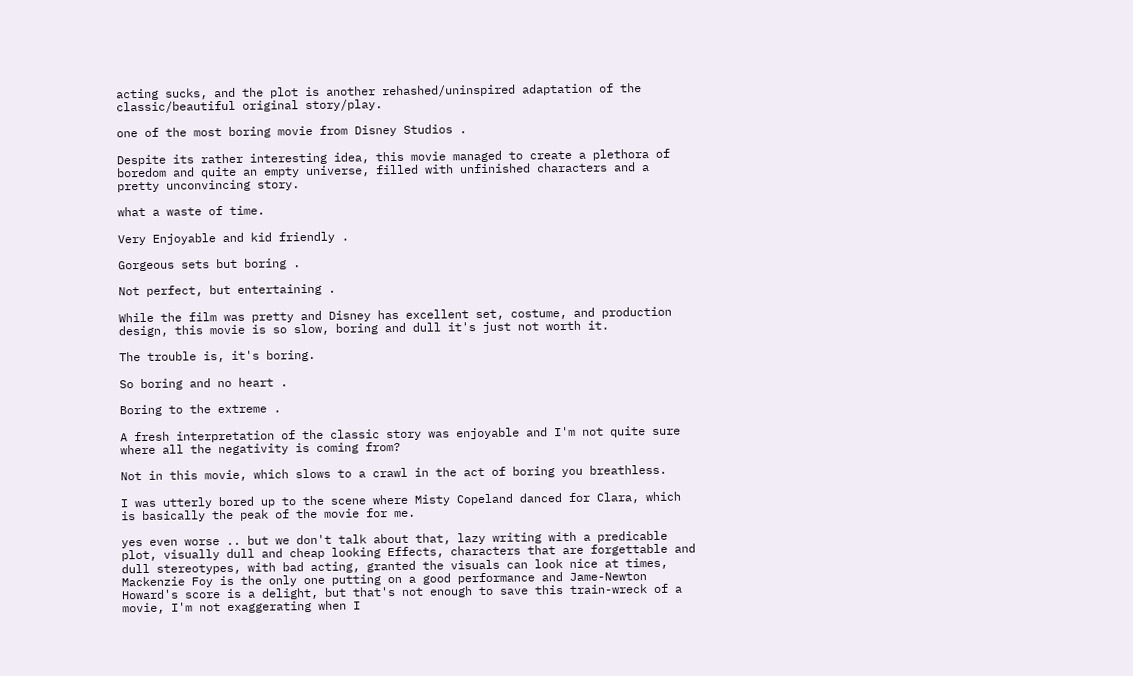acting sucks, and the plot is another rehashed/uninspired adaptation of the classic/beautiful original story/play.

one of the most boring movie from Disney Studios .

Despite its rather interesting idea, this movie managed to create a plethora of boredom and quite an empty universe, filled with unfinished characters and a pretty unconvincing story.

what a waste of time.

Very Enjoyable and kid friendly .

Gorgeous sets but boring .

Not perfect, but entertaining .

While the film was pretty and Disney has excellent set, costume, and production design, this movie is so slow, boring and dull it's just not worth it.

The trouble is, it's boring.

So boring and no heart .

Boring to the extreme .

A fresh interpretation of the classic story was enjoyable and I'm not quite sure where all the negativity is coming from?

Not in this movie, which slows to a crawl in the act of boring you breathless.

I was utterly bored up to the scene where Misty Copeland danced for Clara, which is basically the peak of the movie for me.

yes even worse .. but we don't talk about that, lazy writing with a predicable plot, visually dull and cheap looking Effects, characters that are forgettable and dull stereotypes, with bad acting, granted the visuals can look nice at times, Mackenzie Foy is the only one putting on a good performance and Jame-Newton Howard's score is a delight, but that's not enough to save this train-wreck of a movie, I'm not exaggerating when I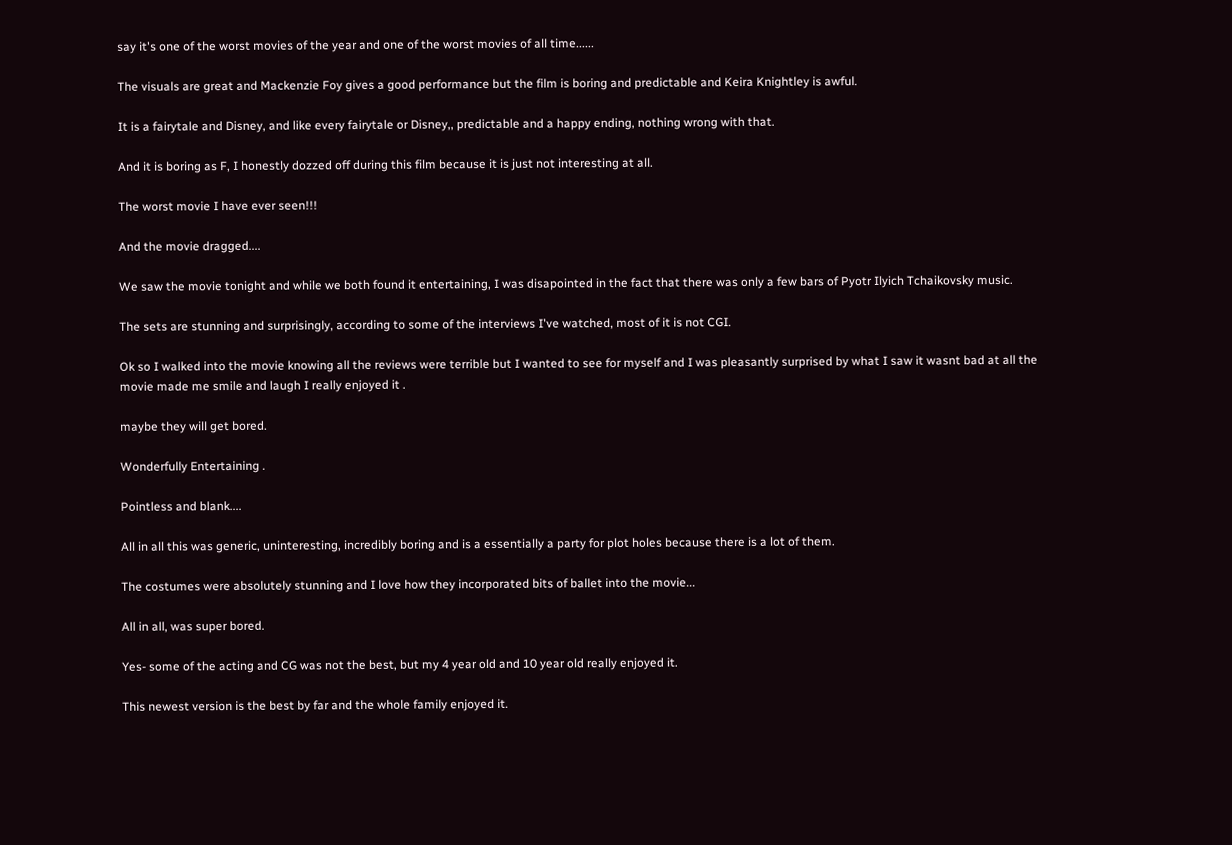say it's one of the worst movies of the year and one of the worst movies of all time......

The visuals are great and Mackenzie Foy gives a good performance but the film is boring and predictable and Keira Knightley is awful.

It is a fairytale and Disney, and like every fairytale or Disney,, predictable and a happy ending, nothing wrong with that.

And it is boring as F, I honestly dozzed off during this film because it is just not interesting at all.

The worst movie I have ever seen!!!

And the movie dragged....

We saw the movie tonight and while we both found it entertaining, I was disapointed in the fact that there was only a few bars of Pyotr Ilyich Tchaikovsky music.

The sets are stunning and surprisingly, according to some of the interviews I've watched, most of it is not CGI.

Ok so I walked into the movie knowing all the reviews were terrible but I wanted to see for myself and I was pleasantly surprised by what I saw it wasnt bad at all the movie made me smile and laugh I really enjoyed it .

maybe they will get bored.

Wonderfully Entertaining .

Pointless and blank....

All in all this was generic, uninteresting, incredibly boring and is a essentially a party for plot holes because there is a lot of them.

The costumes were absolutely stunning and I love how they incorporated bits of ballet into the movie...

All in all, was super bored.

Yes- some of the acting and CG was not the best, but my 4 year old and 10 year old really enjoyed it.

This newest version is the best by far and the whole family enjoyed it.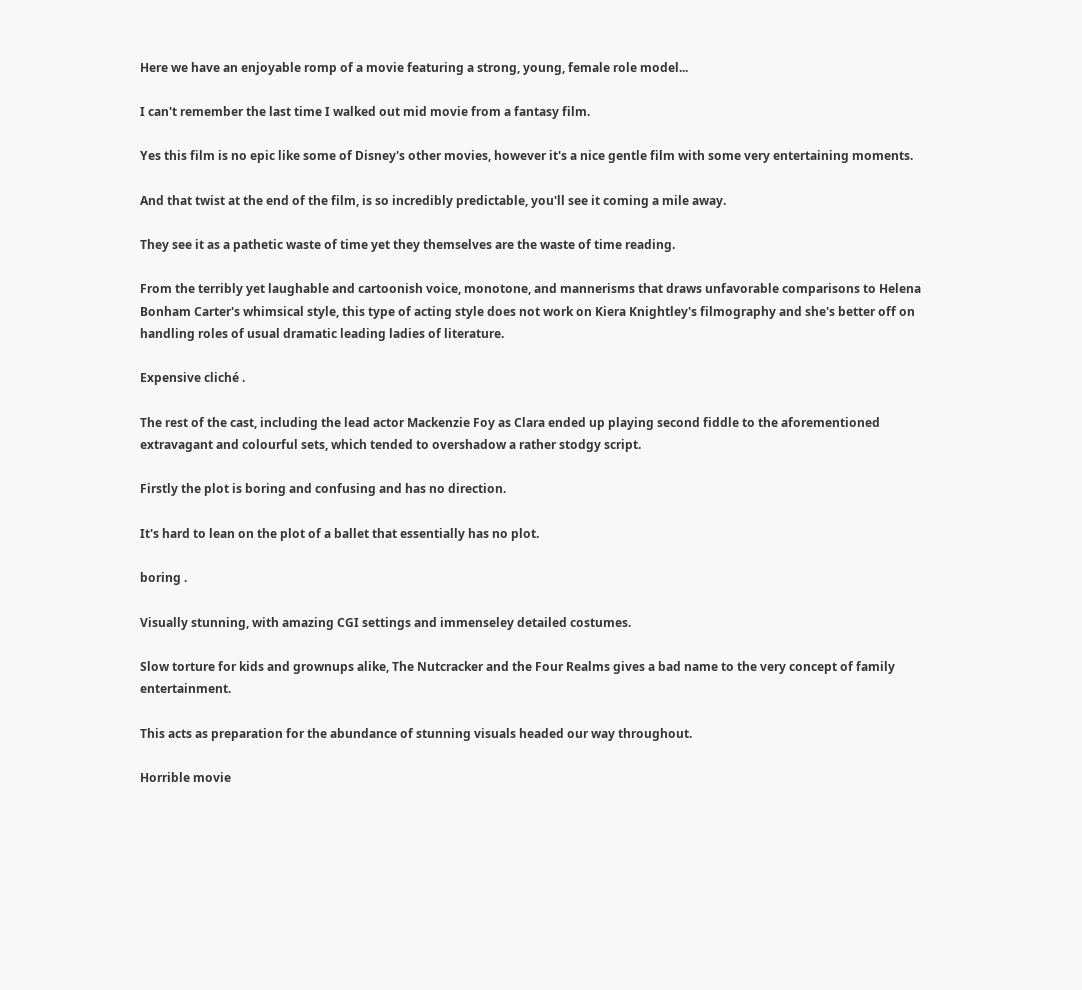Here we have an enjoyable romp of a movie featuring a strong, young, female role model...

I can't remember the last time I walked out mid movie from a fantasy film.

Yes this film is no epic like some of Disney's other movies, however it's a nice gentle film with some very entertaining moments.

And that twist at the end of the film, is so incredibly predictable, you'll see it coming a mile away.

They see it as a pathetic waste of time yet they themselves are the waste of time reading.

From the terribly yet laughable and cartoonish voice, monotone, and mannerisms that draws unfavorable comparisons to Helena Bonham Carter's whimsical style, this type of acting style does not work on Kiera Knightley's filmography and she's better off on handling roles of usual dramatic leading ladies of literature.

Expensive cliché .

The rest of the cast, including the lead actor Mackenzie Foy as Clara ended up playing second fiddle to the aforementioned extravagant and colourful sets, which tended to overshadow a rather stodgy script.

Firstly the plot is boring and confusing and has no direction.

It's hard to lean on the plot of a ballet that essentially has no plot.

boring .

Visually stunning, with amazing CGI settings and immenseley detailed costumes.

Slow torture for kids and grownups alike, The Nutcracker and the Four Realms gives a bad name to the very concept of family entertainment.

This acts as preparation for the abundance of stunning visuals headed our way throughout.

Horrible movie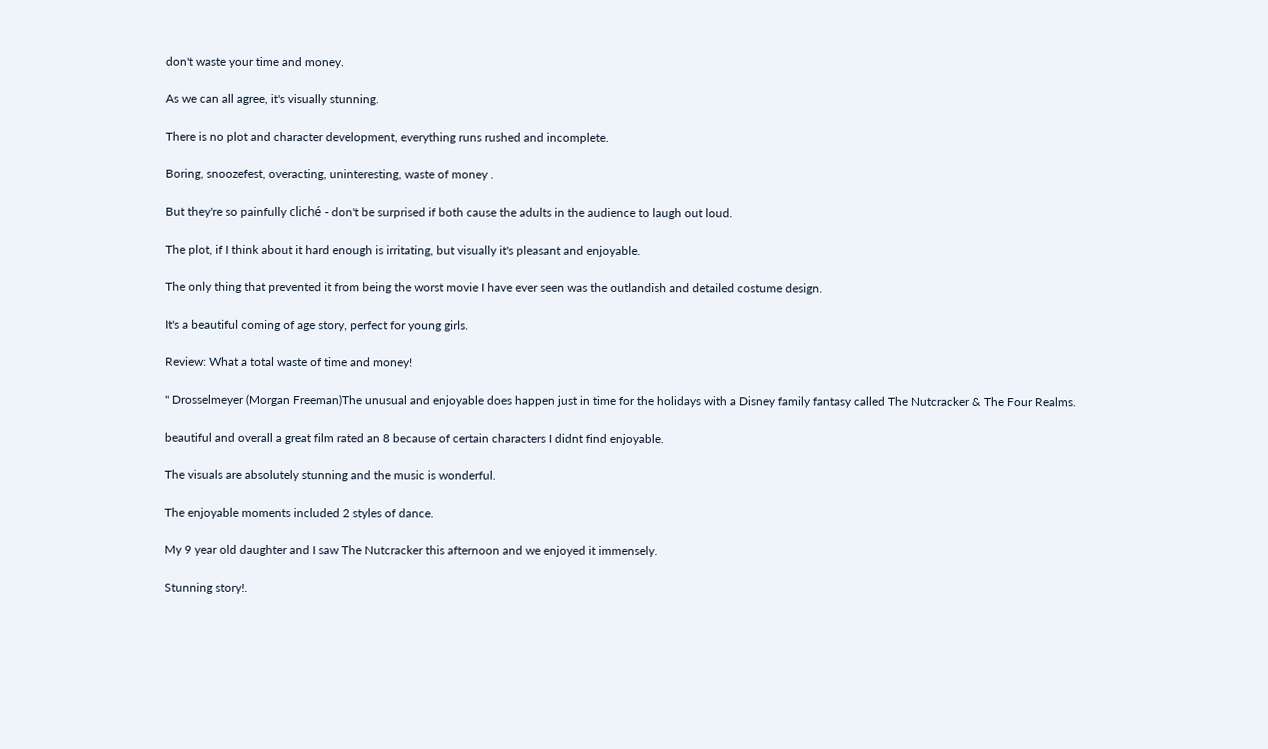don't waste your time and money.

As we can all agree, it's visually stunning.

There is no plot and character development, everything runs rushed and incomplete.

Boring, snoozefest, overacting, uninteresting, waste of money .

But they're so painfully cliché - don't be surprised if both cause the adults in the audience to laugh out loud.

The plot, if I think about it hard enough is irritating, but visually it's pleasant and enjoyable.

The only thing that prevented it from being the worst movie I have ever seen was the outlandish and detailed costume design.

It's a beautiful coming of age story, perfect for young girls.

Review: What a total waste of time and money!

" Drosselmeyer (Morgan Freeman)The unusual and enjoyable does happen just in time for the holidays with a Disney family fantasy called The Nutcracker & The Four Realms.

beautiful and overall a great film rated an 8 because of certain characters I didnt find enjoyable.

The visuals are absolutely stunning and the music is wonderful.

The enjoyable moments included 2 styles of dance.

My 9 year old daughter and I saw The Nutcracker this afternoon and we enjoyed it immensely.

Stunning story!.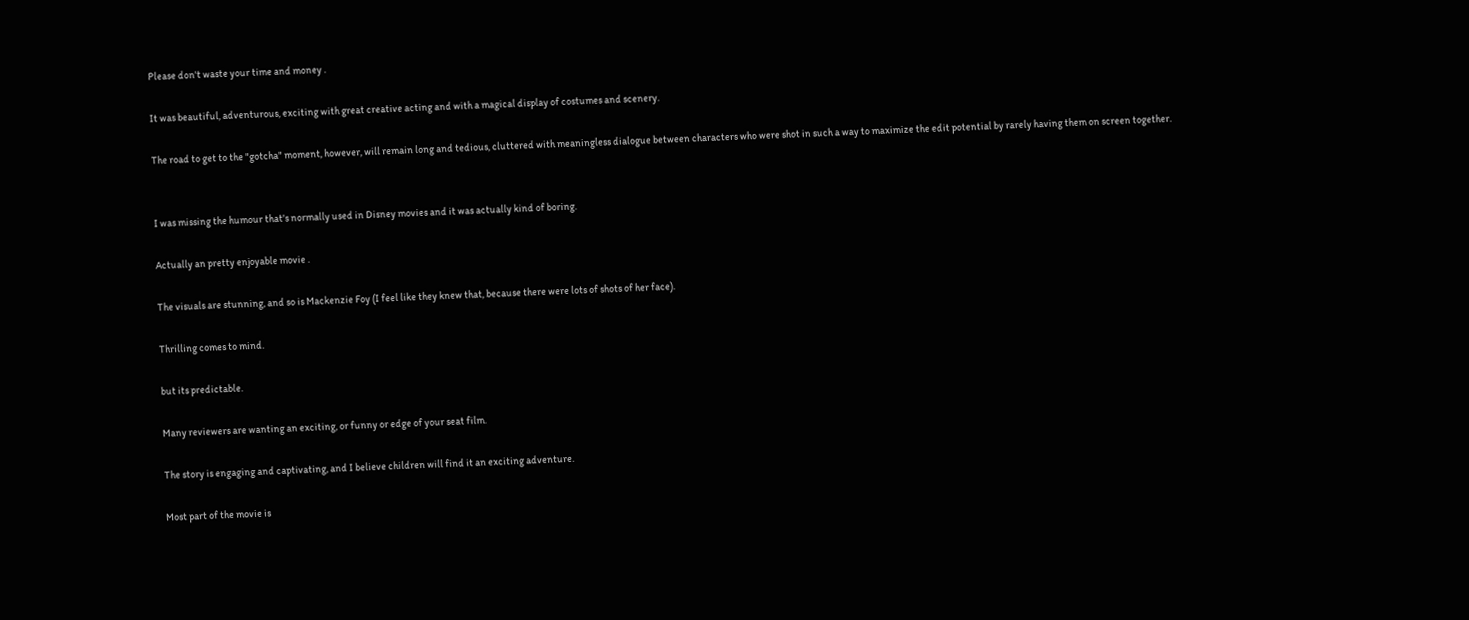Please don't waste your time and money .

It was beautiful, adventurous, exciting with great creative acting and with a magical display of costumes and scenery.

The road to get to the "gotcha" moment, however, will remain long and tedious, cluttered with meaningless dialogue between characters who were shot in such a way to maximize the edit potential by rarely having them on screen together.


I was missing the humour that's normally used in Disney movies and it was actually kind of boring.

Actually an pretty enjoyable movie .

The visuals are stunning, and so is Mackenzie Foy (I feel like they knew that, because there were lots of shots of her face).

Thrilling comes to mind.

but its predictable.

Many reviewers are wanting an exciting, or funny or edge of your seat film.

The story is engaging and captivating, and I believe children will find it an exciting adventure.

Most part of the movie is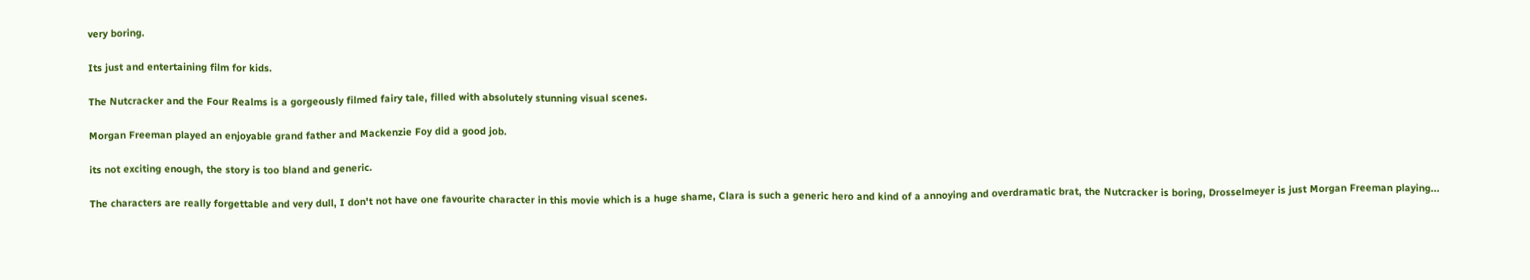very boring.

Its just and entertaining film for kids.

The Nutcracker and the Four Realms is a gorgeously filmed fairy tale, filled with absolutely stunning visual scenes.

Morgan Freeman played an enjoyable grand father and Mackenzie Foy did a good job.

its not exciting enough, the story is too bland and generic.

The characters are really forgettable and very dull, I don't not have one favourite character in this movie which is a huge shame, Clara is such a generic hero and kind of a annoying and overdramatic brat, the Nutcracker is boring, Drosselmeyer is just Morgan Freeman playing...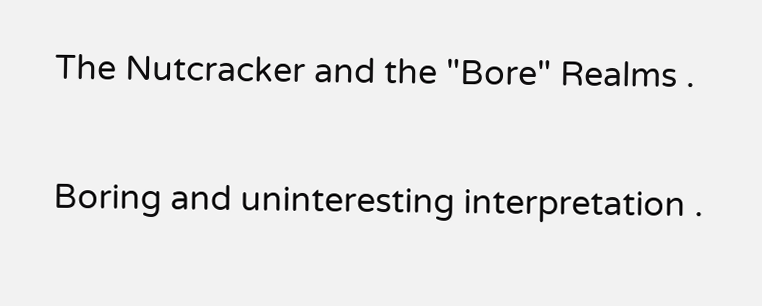The Nutcracker and the "Bore" Realms .

Boring and uninteresting interpretation .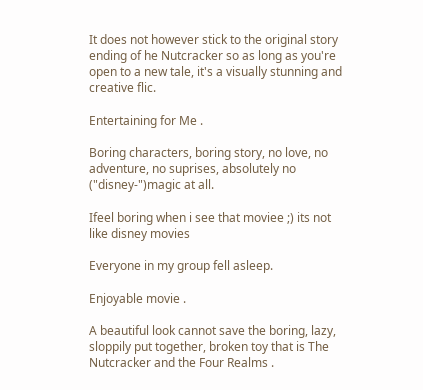It does not however stick to the original story ending of he Nutcracker so as long as you're open to a new tale, it's a visually stunning and creative flic.

Entertaining for Me .

Boring characters, boring story, no love, no adventure, no suprises, absolutely no ("disney-")magic at all.

Ifeel boring when i see that moviee ;) its not like disney movies

Everyone in my group fell asleep.

Enjoyable movie .

A beautiful look cannot save the boring, lazy, sloppily put together, broken toy that is The Nutcracker and the Four Realms .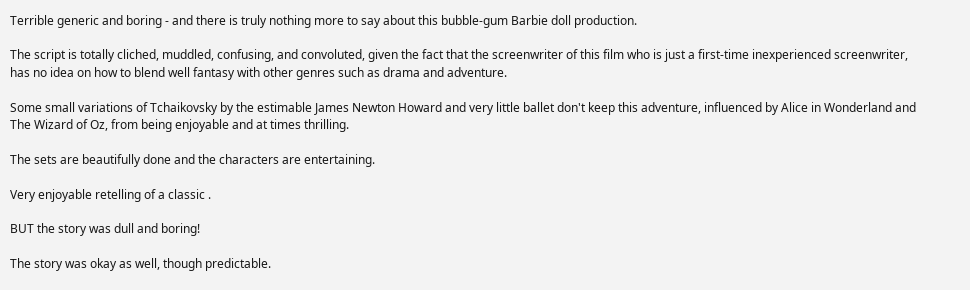Terrible generic and boring - and there is truly nothing more to say about this bubble-gum Barbie doll production.

The script is totally cliched, muddled, confusing, and convoluted, given the fact that the screenwriter of this film who is just a first-time inexperienced screenwriter, has no idea on how to blend well fantasy with other genres such as drama and adventure.

Some small variations of Tchaikovsky by the estimable James Newton Howard and very little ballet don't keep this adventure, influenced by Alice in Wonderland and The Wizard of Oz, from being enjoyable and at times thrilling.

The sets are beautifully done and the characters are entertaining.

Very enjoyable retelling of a classic .

BUT the story was dull and boring!

The story was okay as well, though predictable.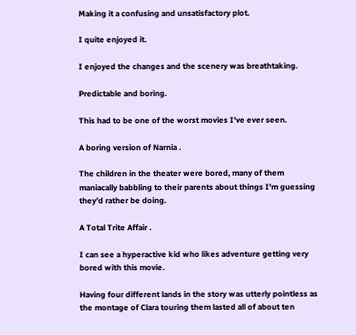Making it a confusing and unsatisfactory plot.

I quite enjoyed it.

I enjoyed the changes and the scenery was breathtaking.

Predictable and boring.

This had to be one of the worst movies I've ever seen.

A boring version of Narnia .

The children in the theater were bored, many of them maniacally babbling to their parents about things I'm guessing they'd rather be doing.

A Total Trite Affair .

I can see a hyperactive kid who likes adventure getting very bored with this movie.

Having four different lands in the story was utterly pointless as the montage of Clara touring them lasted all of about ten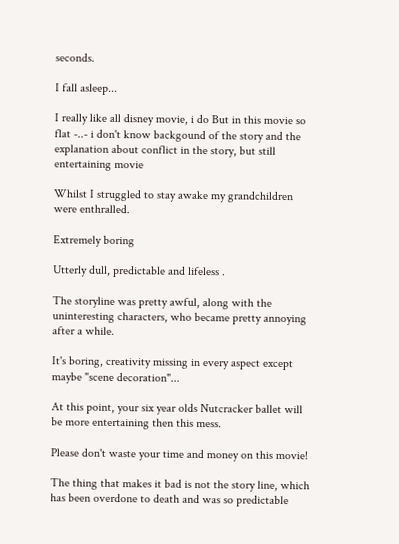seconds.

I fall asleep...

I really like all disney movie, i do But in this movie so flat -..- i don't know backgound of the story and the explanation about conflict in the story, but still entertaining movie

Whilst I struggled to stay awake my grandchildren were enthralled.

Extremely boring

Utterly dull, predictable and lifeless .

The storyline was pretty awful, along with the uninteresting characters, who became pretty annoying after a while.

It's boring, creativity missing in every aspect except maybe "scene decoration"...

At this point, your six year olds Nutcracker ballet will be more entertaining then this mess.

Please don't waste your time and money on this movie!

The thing that makes it bad is not the story line, which has been overdone to death and was so predictable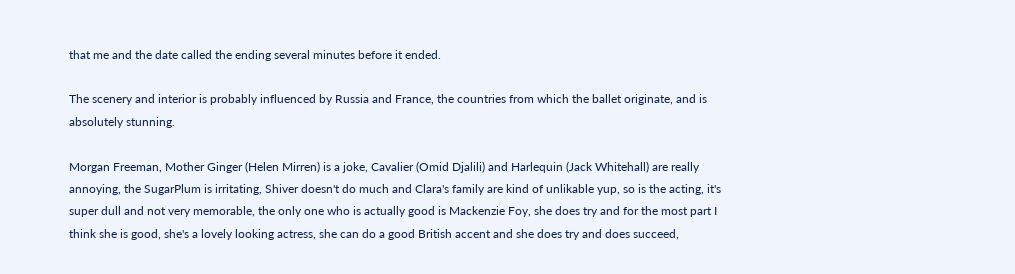that me and the date called the ending several minutes before it ended.

The scenery and interior is probably influenced by Russia and France, the countries from which the ballet originate, and is absolutely stunning.

Morgan Freeman, Mother Ginger (Helen Mirren) is a joke, Cavalier (Omid Djalili) and Harlequin (Jack Whitehall) are really annoying, the SugarPlum is irritating, Shiver doesn't do much and Clara's family are kind of unlikable yup, so is the acting, it's super dull and not very memorable, the only one who is actually good is Mackenzie Foy, she does try and for the most part I think she is good, she's a lovely looking actress, she can do a good British accent and she does try and does succeed,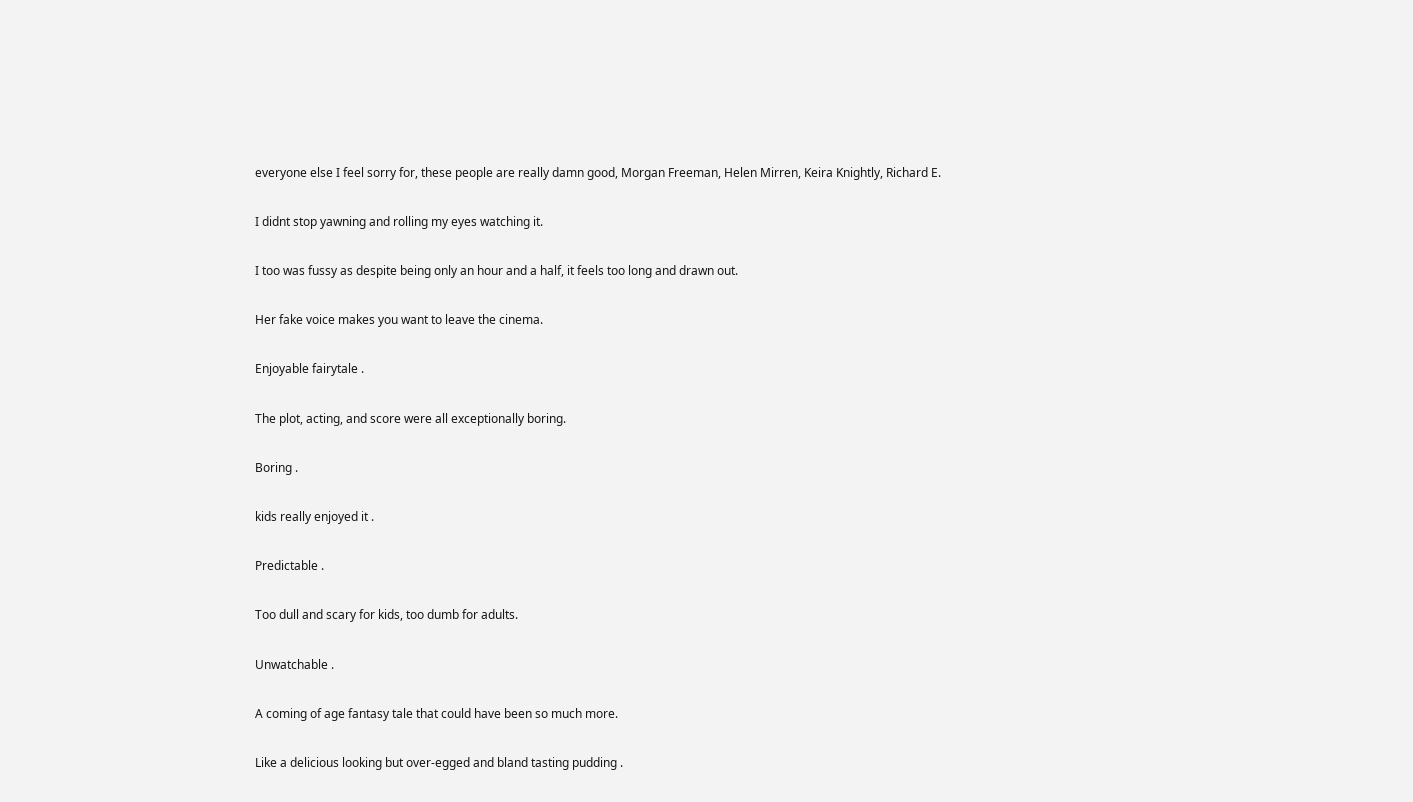everyone else I feel sorry for, these people are really damn good, Morgan Freeman, Helen Mirren, Keira Knightly, Richard E.

I didnt stop yawning and rolling my eyes watching it.

I too was fussy as despite being only an hour and a half, it feels too long and drawn out.

Her fake voice makes you want to leave the cinema.

Enjoyable fairytale .

The plot, acting, and score were all exceptionally boring.

Boring .

kids really enjoyed it .

Predictable .

Too dull and scary for kids, too dumb for adults.

Unwatchable .

A coming of age fantasy tale that could have been so much more.

Like a delicious looking but over-egged and bland tasting pudding .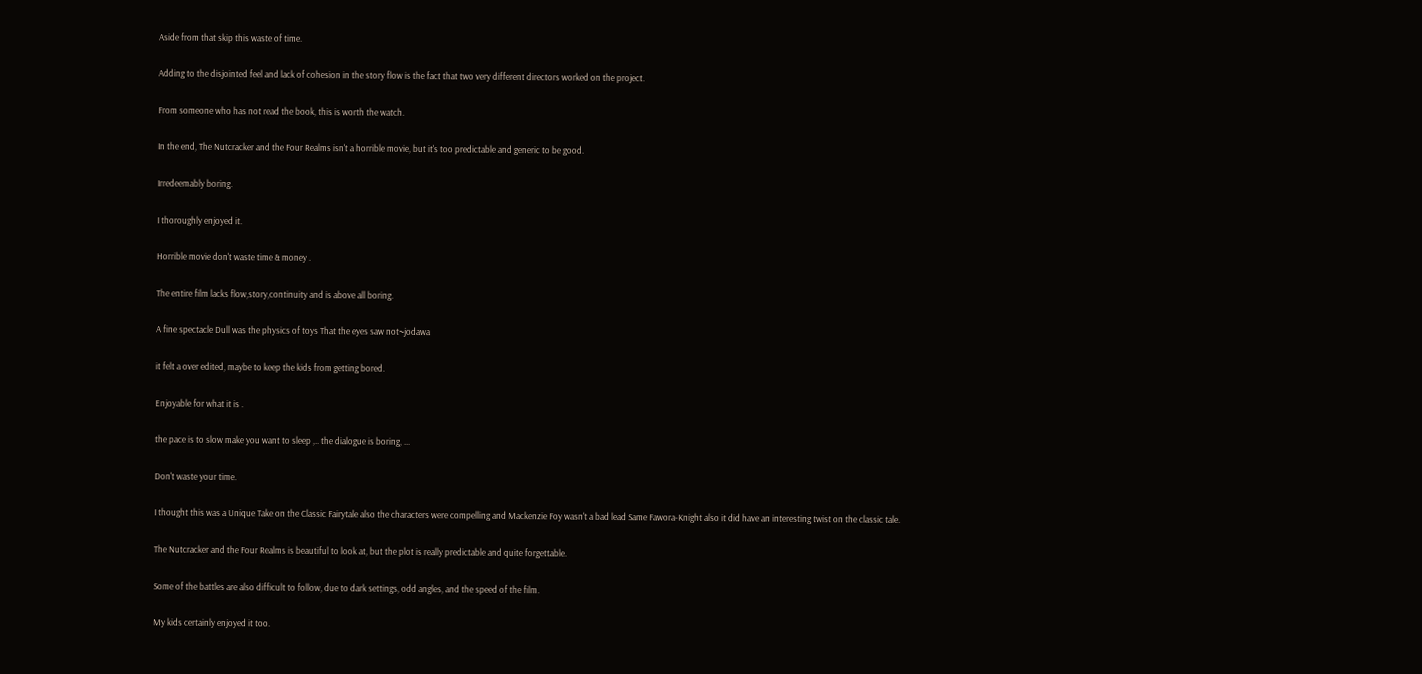Aside from that skip this waste of time.

Adding to the disjointed feel and lack of cohesion in the story flow is the fact that two very different directors worked on the project.

From someone who has not read the book, this is worth the watch.

In the end, The Nutcracker and the Four Realms isn't a horrible movie, but it's too predictable and generic to be good.

Irredeemably boring.

I thoroughly enjoyed it.

Horrible movie don't waste time & money .

The entire film lacks flow,story,continuity and is above all boring.

A fine spectacle Dull was the physics of toys That the eyes saw not~jodawa

it felt a over edited, maybe to keep the kids from getting bored.

Enjoyable for what it is .

the pace is to slow make you want to sleep ,.. the dialogue is boring, ...

Don't waste your time.

I thought this was a Unique Take on the Classic Fairytale also the characters were compelling and Mackenzie Foy wasn't a bad lead Same Fawora-Knight also it did have an interesting twist on the classic tale.

The Nutcracker and the Four Realms is beautiful to look at, but the plot is really predictable and quite forgettable.

Some of the battles are also difficult to follow, due to dark settings, odd angles, and the speed of the film.

My kids certainly enjoyed it too.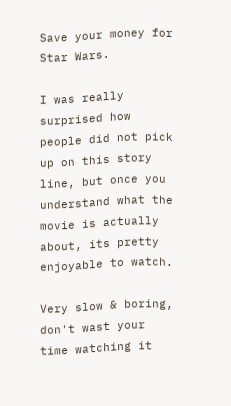Save your money for Star Wars.

I was really surprised how people did not pick up on this story line, but once you understand what the movie is actually about, its pretty enjoyable to watch.

Very slow & boring, don't wast your time watching it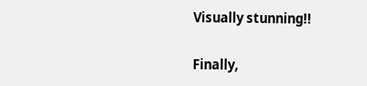Visually stunning!!

Finally,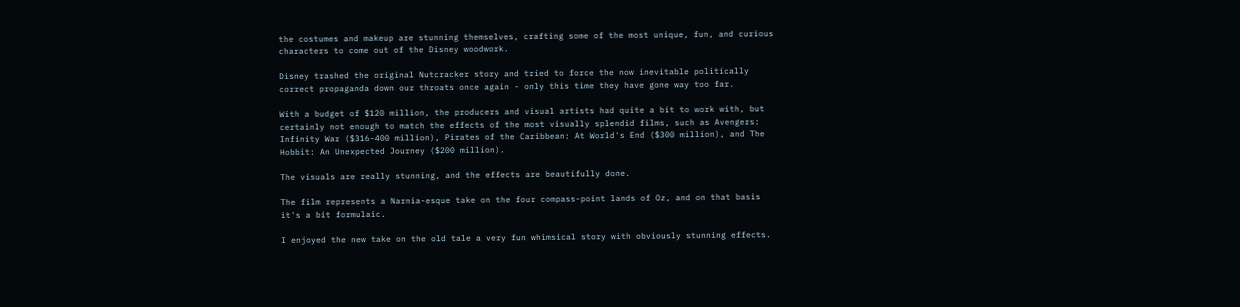the costumes and makeup are stunning themselves, crafting some of the most unique, fun, and curious characters to come out of the Disney woodwork.

Disney trashed the original Nutcracker story and tried to force the now inevitable politically correct propaganda down our throats once again - only this time they have gone way too far.

With a budget of $120 million, the producers and visual artists had quite a bit to work with, but certainly not enough to match the effects of the most visually splendid films, such as Avengers: Infinity War ($316-400 million), Pirates of the Caribbean: At World's End ($300 million), and The Hobbit: An Unexpected Journey ($200 million).

The visuals are really stunning, and the effects are beautifully done.

The film represents a Narnia-esque take on the four compass-point lands of Oz, and on that basis it's a bit formulaic.

I enjoyed the new take on the old tale a very fun whimsical story with obviously stunning effects.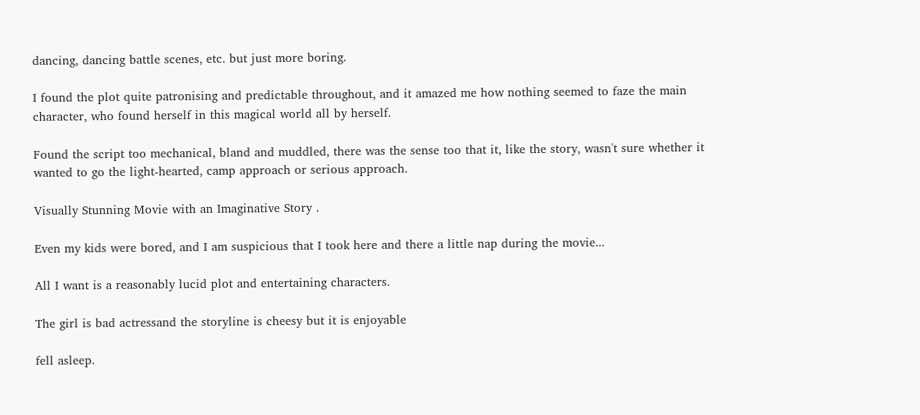dancing, dancing battle scenes, etc. but just more boring.

I found the plot quite patronising and predictable throughout, and it amazed me how nothing seemed to faze the main character, who found herself in this magical world all by herself.

Found the script too mechanical, bland and muddled, there was the sense too that it, like the story, wasn't sure whether it wanted to go the light-hearted, camp approach or serious approach.

Visually Stunning Movie with an Imaginative Story .

Even my kids were bored, and I am suspicious that I took here and there a little nap during the movie...

All I want is a reasonably lucid plot and entertaining characters.

The girl is bad actressand the storyline is cheesy but it is enjoyable

fell asleep.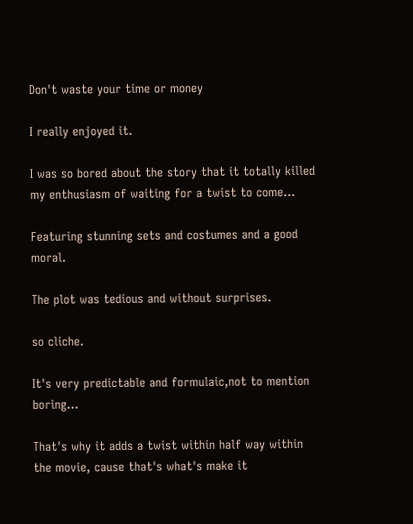Don't waste your time or money

I really enjoyed it.

I was so bored about the story that it totally killed my enthusiasm of waiting for a twist to come...

Featuring stunning sets and costumes and a good moral.

The plot was tedious and without surprises.

so cliche.

It's very predictable and formulaic,not to mention boring...

That's why it adds a twist within half way within the movie, cause that's what's make it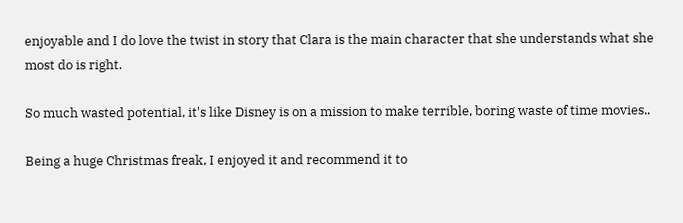enjoyable and I do love the twist in story that Clara is the main character that she understands what she most do is right.

So much wasted potential, it's like Disney is on a mission to make terrible, boring waste of time movies..

Being a huge Christmas freak, I enjoyed it and recommend it to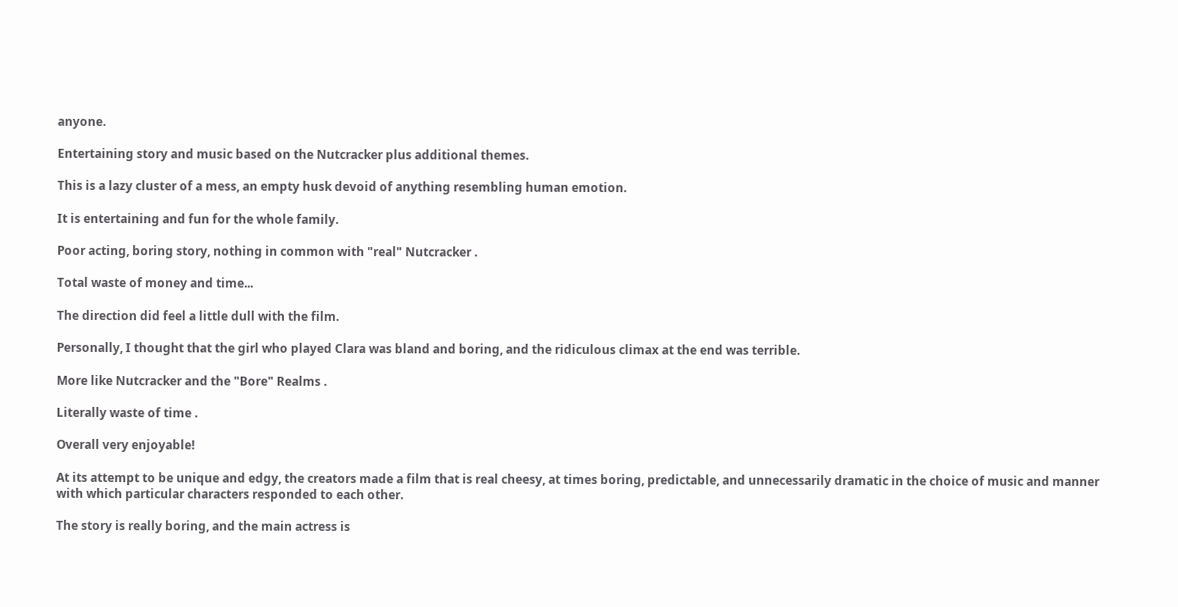anyone.

Entertaining story and music based on the Nutcracker plus additional themes.

This is a lazy cluster of a mess, an empty husk devoid of anything resembling human emotion.

It is entertaining and fun for the whole family.

Poor acting, boring story, nothing in common with "real" Nutcracker .

Total waste of money and time...

The direction did feel a little dull with the film.

Personally, I thought that the girl who played Clara was bland and boring, and the ridiculous climax at the end was terrible.

More like Nutcracker and the "Bore" Realms .

Literally waste of time .

Overall very enjoyable!

At its attempt to be unique and edgy, the creators made a film that is real cheesy, at times boring, predictable, and unnecessarily dramatic in the choice of music and manner with which particular characters responded to each other.

The story is really boring, and the main actress is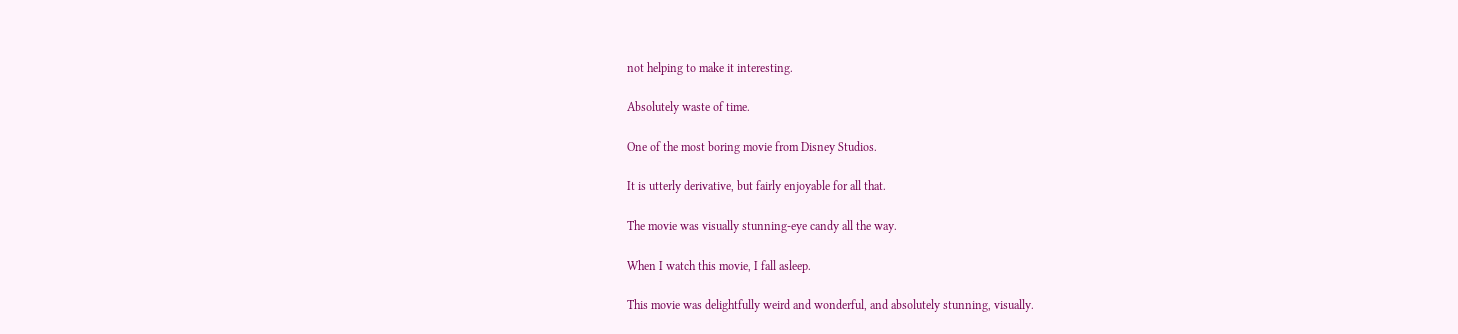not helping to make it interesting.

Absolutely waste of time.

One of the most boring movie from Disney Studios.

It is utterly derivative, but fairly enjoyable for all that.

The movie was visually stunning-eye candy all the way.

When I watch this movie, I fall asleep.

This movie was delightfully weird and wonderful, and absolutely stunning, visually.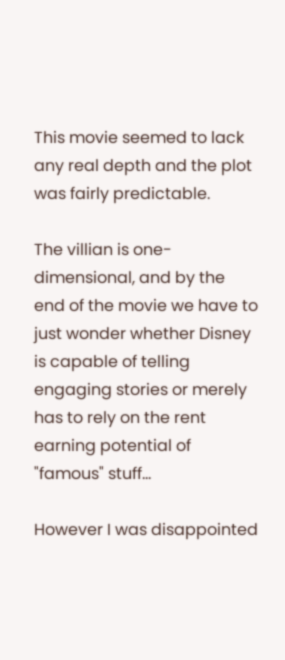This movie seemed to lack any real depth and the plot was fairly predictable.

The villian is one-dimensional, and by the end of the movie we have to just wonder whether Disney is capable of telling engaging stories or merely has to rely on the rent earning potential of "famous" stuff...

However I was disappointed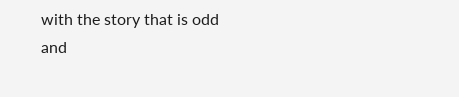with the story that is odd and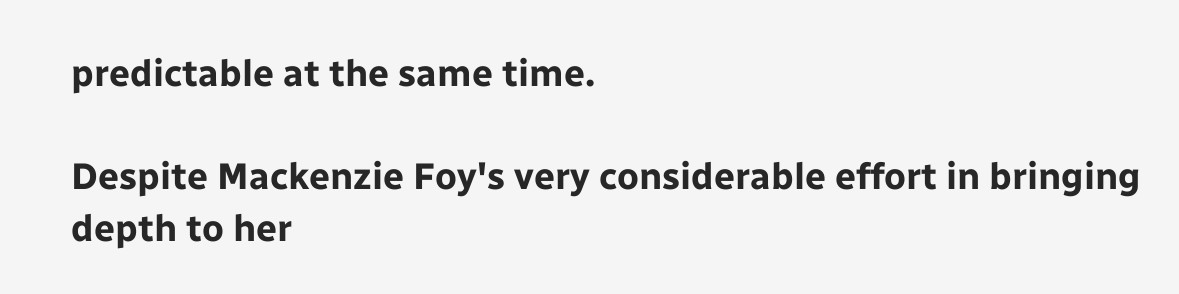predictable at the same time.

Despite Mackenzie Foy's very considerable effort in bringing depth to her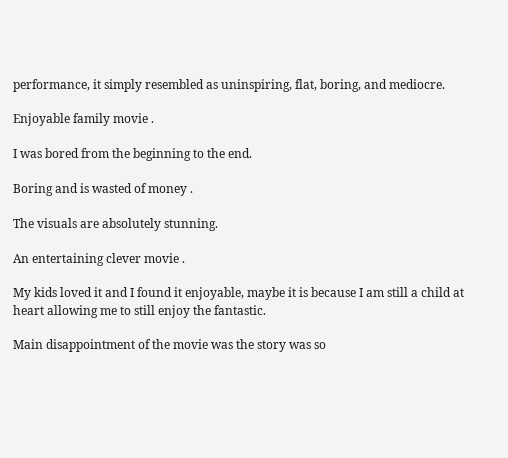performance, it simply resembled as uninspiring, flat, boring, and mediocre.

Enjoyable family movie .

I was bored from the beginning to the end.

Boring and is wasted of money .

The visuals are absolutely stunning.

An entertaining clever movie .

My kids loved it and I found it enjoyable, maybe it is because I am still a child at heart allowing me to still enjoy the fantastic.

Main disappointment of the movie was the story was so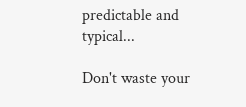predictable and typical...

Don't waste your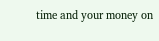time and your money on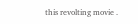this revolting movie .